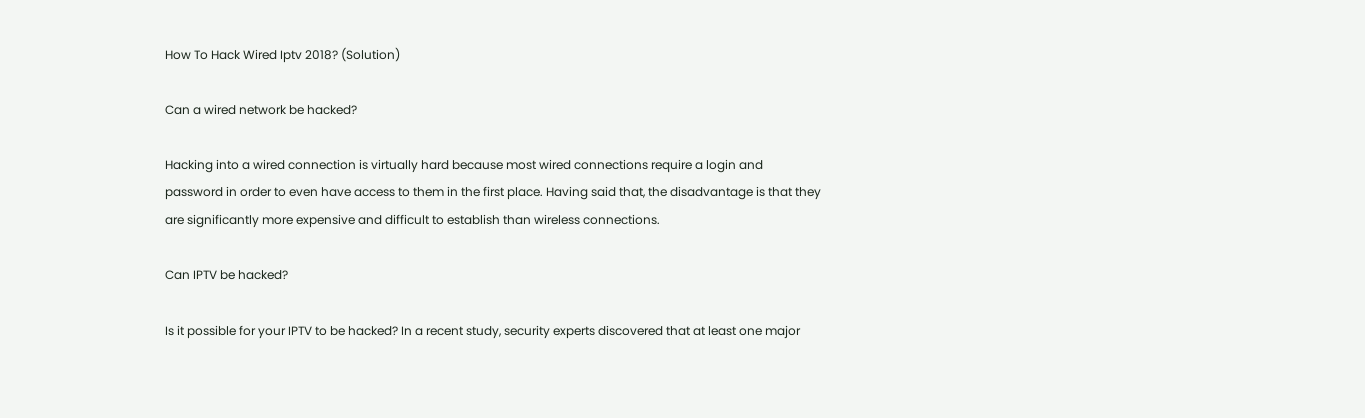How To Hack Wired Iptv 2018? (Solution)

Can a wired network be hacked?

Hacking into a wired connection is virtually hard because most wired connections require a login and password in order to even have access to them in the first place. Having said that, the disadvantage is that they are significantly more expensive and difficult to establish than wireless connections.

Can IPTV be hacked?

Is it possible for your IPTV to be hacked? In a recent study, security experts discovered that at least one major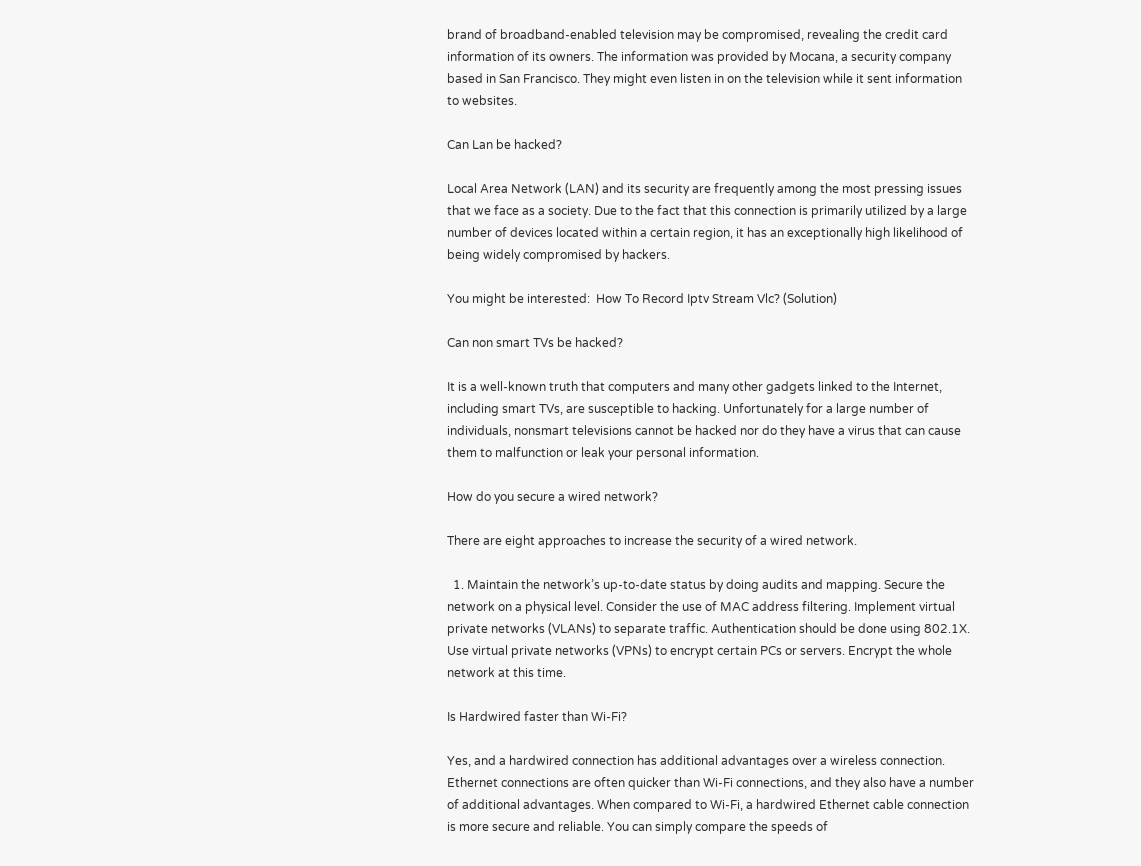brand of broadband-enabled television may be compromised, revealing the credit card information of its owners. The information was provided by Mocana, a security company based in San Francisco. They might even listen in on the television while it sent information to websites.

Can Lan be hacked?

Local Area Network (LAN) and its security are frequently among the most pressing issues that we face as a society. Due to the fact that this connection is primarily utilized by a large number of devices located within a certain region, it has an exceptionally high likelihood of being widely compromised by hackers.

You might be interested:  How To Record Iptv Stream Vlc? (Solution)

Can non smart TVs be hacked?

It is a well-known truth that computers and many other gadgets linked to the Internet, including smart TVs, are susceptible to hacking. Unfortunately for a large number of individuals, nonsmart televisions cannot be hacked nor do they have a virus that can cause them to malfunction or leak your personal information.

How do you secure a wired network?

There are eight approaches to increase the security of a wired network.

  1. Maintain the network’s up-to-date status by doing audits and mapping. Secure the network on a physical level. Consider the use of MAC address filtering. Implement virtual private networks (VLANs) to separate traffic. Authentication should be done using 802.1X. Use virtual private networks (VPNs) to encrypt certain PCs or servers. Encrypt the whole network at this time.

Is Hardwired faster than Wi-Fi?

Yes, and a hardwired connection has additional advantages over a wireless connection. Ethernet connections are often quicker than Wi-Fi connections, and they also have a number of additional advantages. When compared to Wi-Fi, a hardwired Ethernet cable connection is more secure and reliable. You can simply compare the speeds of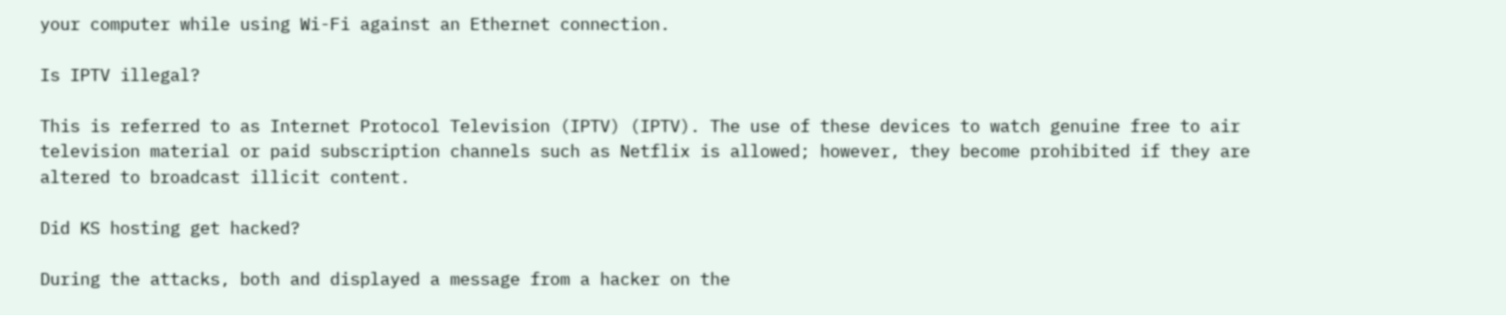your computer while using Wi-Fi against an Ethernet connection.

Is IPTV illegal?

This is referred to as Internet Protocol Television (IPTV) (IPTV). The use of these devices to watch genuine free to air television material or paid subscription channels such as Netflix is allowed; however, they become prohibited if they are altered to broadcast illicit content.

Did KS hosting get hacked?

During the attacks, both and displayed a message from a hacker on the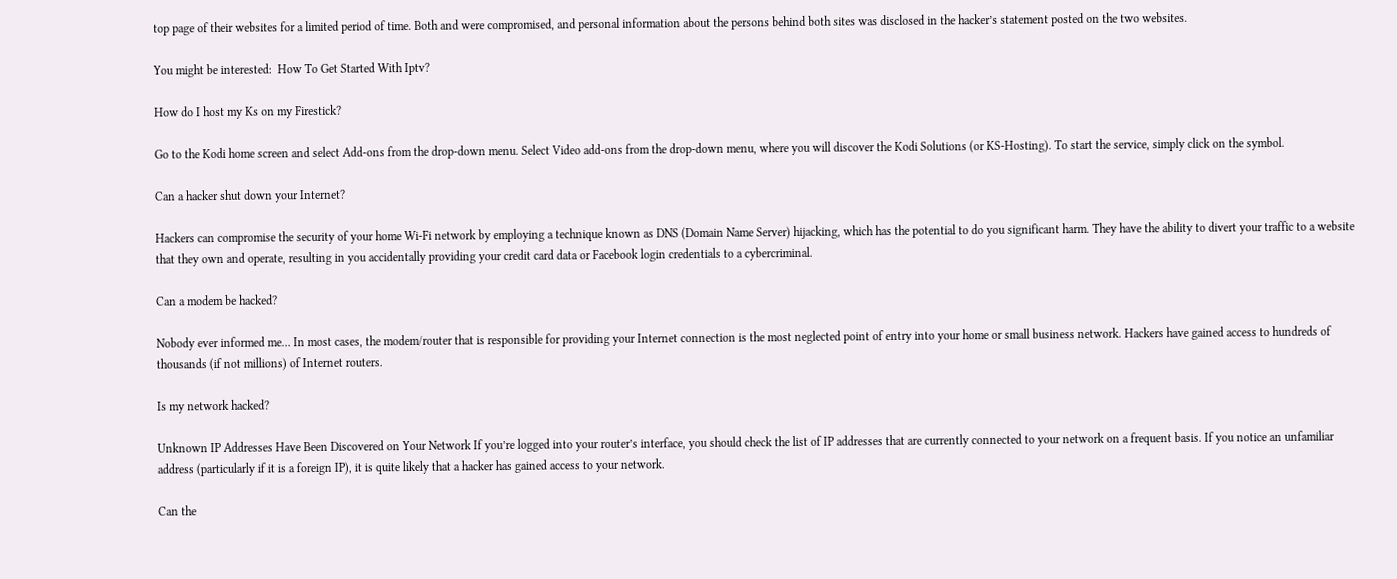top page of their websites for a limited period of time. Both and were compromised, and personal information about the persons behind both sites was disclosed in the hacker’s statement posted on the two websites.

You might be interested:  How To Get Started With Iptv?

How do I host my Ks on my Firestick?

Go to the Kodi home screen and select Add-ons from the drop-down menu. Select Video add-ons from the drop-down menu, where you will discover the Kodi Solutions (or KS-Hosting). To start the service, simply click on the symbol.

Can a hacker shut down your Internet?

Hackers can compromise the security of your home Wi-Fi network by employing a technique known as DNS (Domain Name Server) hijacking, which has the potential to do you significant harm. They have the ability to divert your traffic to a website that they own and operate, resulting in you accidentally providing your credit card data or Facebook login credentials to a cybercriminal.

Can a modem be hacked?

Nobody ever informed me… In most cases, the modem/router that is responsible for providing your Internet connection is the most neglected point of entry into your home or small business network. Hackers have gained access to hundreds of thousands (if not millions) of Internet routers.

Is my network hacked?

Unknown IP Addresses Have Been Discovered on Your Network If you’re logged into your router’s interface, you should check the list of IP addresses that are currently connected to your network on a frequent basis. If you notice an unfamiliar address (particularly if it is a foreign IP), it is quite likely that a hacker has gained access to your network.

Can the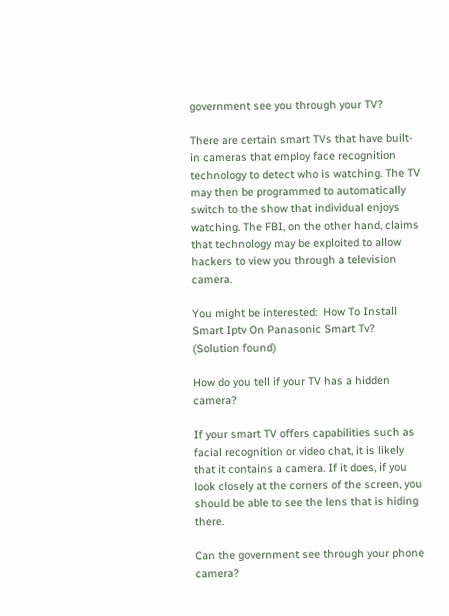government see you through your TV?

There are certain smart TVs that have built-in cameras that employ face recognition technology to detect who is watching. The TV may then be programmed to automatically switch to the show that individual enjoys watching. The FBI, on the other hand, claims that technology may be exploited to allow hackers to view you through a television camera.

You might be interested:  How To Install Smart Iptv On Panasonic Smart Tv? (Solution found)

How do you tell if your TV has a hidden camera?

If your smart TV offers capabilities such as facial recognition or video chat, it is likely that it contains a camera. If it does, if you look closely at the corners of the screen, you should be able to see the lens that is hiding there.

Can the government see through your phone camera?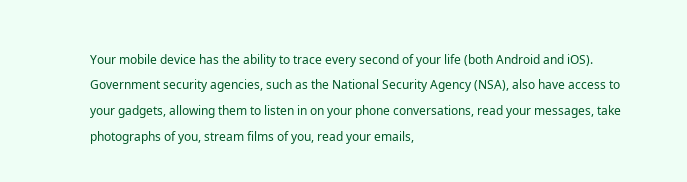Your mobile device has the ability to trace every second of your life (both Android and iOS). Government security agencies, such as the National Security Agency (NSA), also have access to your gadgets, allowing them to listen in on your phone conversations, read your messages, take photographs of you, stream films of you, read your emails,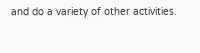and do a variety of other activities.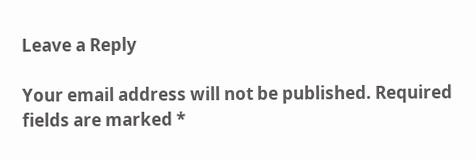Leave a Reply

Your email address will not be published. Required fields are marked *